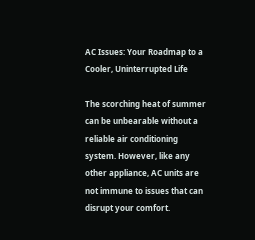AC Issues: Your Roadmap to a Cooler, Uninterrupted Life

The scorching heat of summer can be unbearable without a reliable air conditioning system. However, like any other appliance, AC units are not immune to issues that can disrupt your comfort.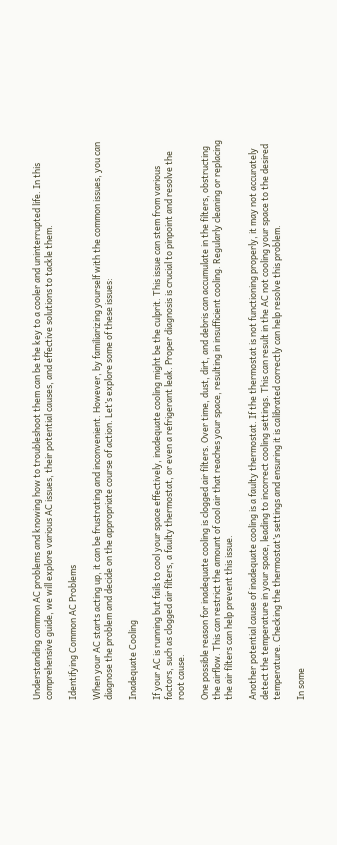Understanding common AC problems and knowing how to troubleshoot them can be the key to a cooler and uninterrupted life. In this comprehensive guide, we will explore various AC issues, their potential causes, and effective solutions to tackle them.

Identifying Common AC Problems

When your AC starts acting up, it can be frustrating and inconvenient. However, by familiarizing yourself with the common issues, you can diagnose the problem and decide on the appropriate course of action. Let’s explore some of these issues:

Inadequate Cooling

If your AC is running but fails to cool your space effectively, inadequate cooling might be the culprit. This issue can stem from various factors, such as clogged air filters, a faulty thermostat, or even a refrigerant leak. Proper diagnosis is crucial to pinpoint and resolve the root cause.

One possible reason for inadequate cooling is clogged air filters. Over time, dust, dirt, and debris can accumulate in the filters, obstructing the airflow. This can restrict the amount of cool air that reaches your space, resulting in insufficient cooling. Regularly cleaning or replacing the air filters can help prevent this issue.

Another potential cause of inadequate cooling is a faulty thermostat. If the thermostat is not functioning properly, it may not accurately detect the temperature in your space, leading to incorrect cooling settings. This can result in the AC not cooling your space to the desired temperature. Checking the thermostat’s settings and ensuring it is calibrated correctly can help resolve this problem.

In some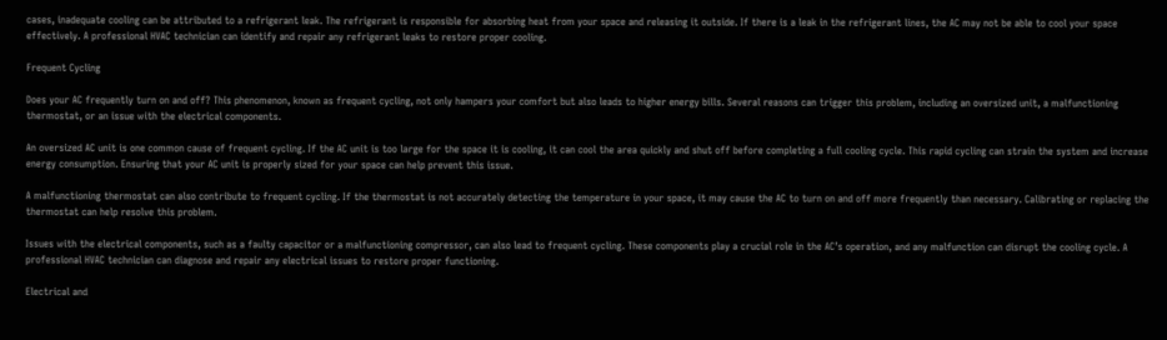cases, inadequate cooling can be attributed to a refrigerant leak. The refrigerant is responsible for absorbing heat from your space and releasing it outside. If there is a leak in the refrigerant lines, the AC may not be able to cool your space effectively. A professional HVAC technician can identify and repair any refrigerant leaks to restore proper cooling.

Frequent Cycling

Does your AC frequently turn on and off? This phenomenon, known as frequent cycling, not only hampers your comfort but also leads to higher energy bills. Several reasons can trigger this problem, including an oversized unit, a malfunctioning thermostat, or an issue with the electrical components.

An oversized AC unit is one common cause of frequent cycling. If the AC unit is too large for the space it is cooling, it can cool the area quickly and shut off before completing a full cooling cycle. This rapid cycling can strain the system and increase energy consumption. Ensuring that your AC unit is properly sized for your space can help prevent this issue.

A malfunctioning thermostat can also contribute to frequent cycling. If the thermostat is not accurately detecting the temperature in your space, it may cause the AC to turn on and off more frequently than necessary. Calibrating or replacing the thermostat can help resolve this problem.

Issues with the electrical components, such as a faulty capacitor or a malfunctioning compressor, can also lead to frequent cycling. These components play a crucial role in the AC’s operation, and any malfunction can disrupt the cooling cycle. A professional HVAC technician can diagnose and repair any electrical issues to restore proper functioning.

Electrical and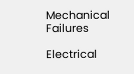Mechanical Failures

Electrical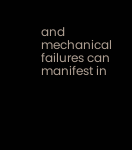and mechanical failures can manifest in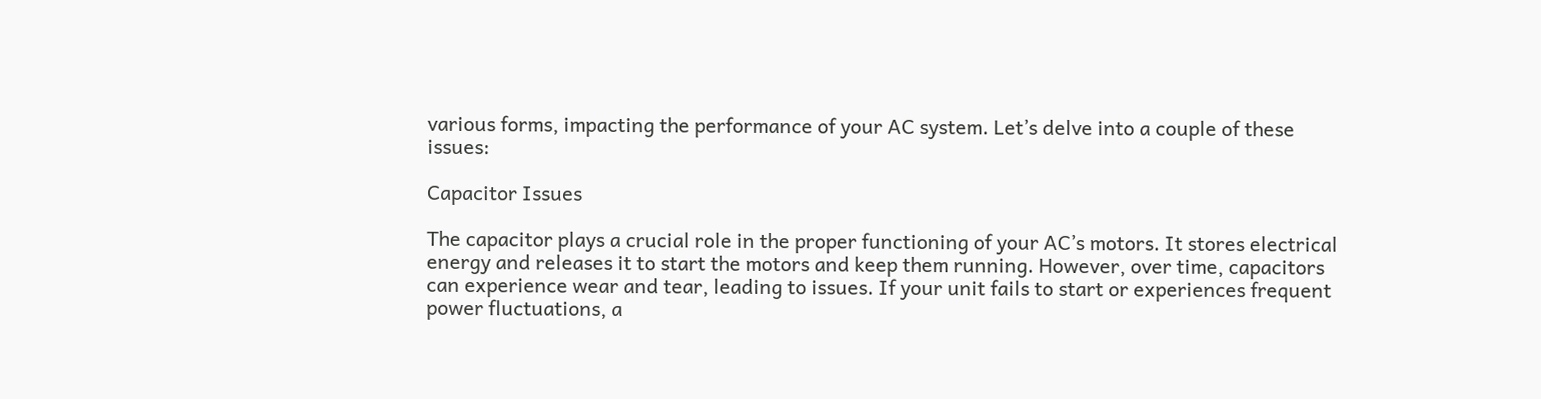various forms, impacting the performance of your AC system. Let’s delve into a couple of these issues:

Capacitor Issues

The capacitor plays a crucial role in the proper functioning of your AC’s motors. It stores electrical energy and releases it to start the motors and keep them running. However, over time, capacitors can experience wear and tear, leading to issues. If your unit fails to start or experiences frequent power fluctuations, a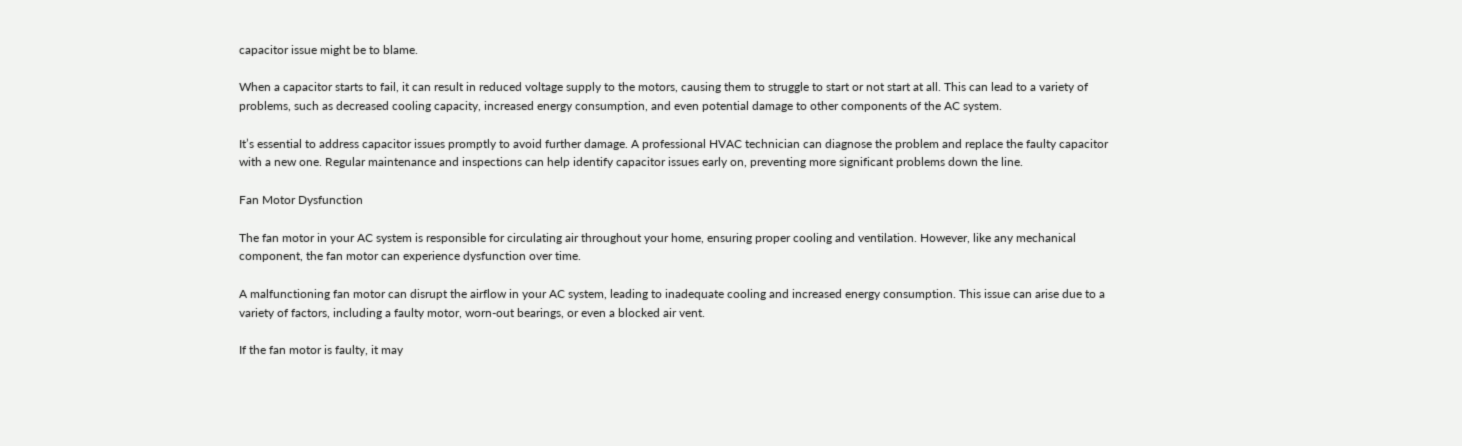capacitor issue might be to blame.

When a capacitor starts to fail, it can result in reduced voltage supply to the motors, causing them to struggle to start or not start at all. This can lead to a variety of problems, such as decreased cooling capacity, increased energy consumption, and even potential damage to other components of the AC system.

It’s essential to address capacitor issues promptly to avoid further damage. A professional HVAC technician can diagnose the problem and replace the faulty capacitor with a new one. Regular maintenance and inspections can help identify capacitor issues early on, preventing more significant problems down the line.

Fan Motor Dysfunction

The fan motor in your AC system is responsible for circulating air throughout your home, ensuring proper cooling and ventilation. However, like any mechanical component, the fan motor can experience dysfunction over time.

A malfunctioning fan motor can disrupt the airflow in your AC system, leading to inadequate cooling and increased energy consumption. This issue can arise due to a variety of factors, including a faulty motor, worn-out bearings, or even a blocked air vent.

If the fan motor is faulty, it may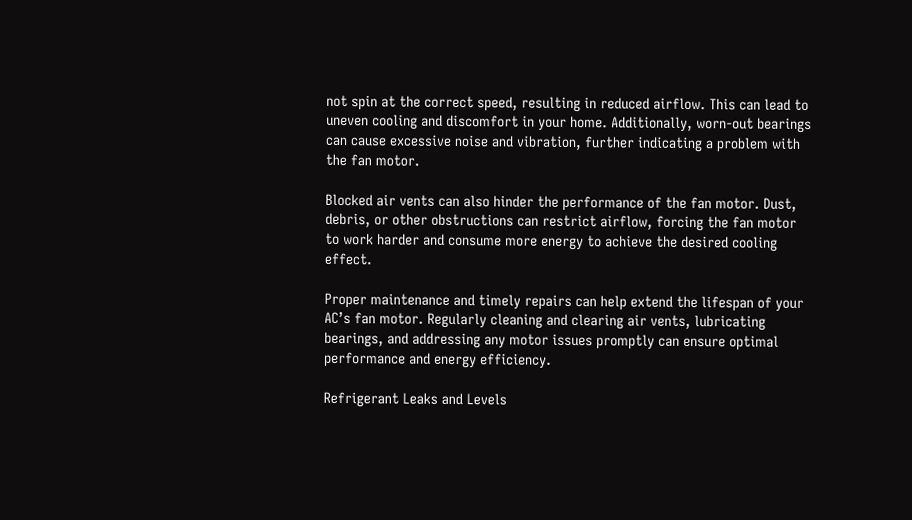not spin at the correct speed, resulting in reduced airflow. This can lead to uneven cooling and discomfort in your home. Additionally, worn-out bearings can cause excessive noise and vibration, further indicating a problem with the fan motor.

Blocked air vents can also hinder the performance of the fan motor. Dust, debris, or other obstructions can restrict airflow, forcing the fan motor to work harder and consume more energy to achieve the desired cooling effect.

Proper maintenance and timely repairs can help extend the lifespan of your AC’s fan motor. Regularly cleaning and clearing air vents, lubricating bearings, and addressing any motor issues promptly can ensure optimal performance and energy efficiency.

Refrigerant Leaks and Levels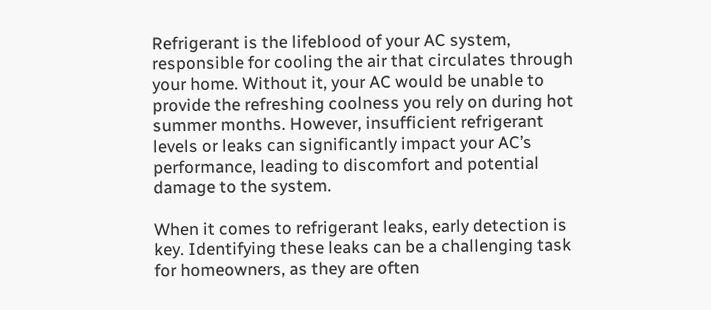Refrigerant is the lifeblood of your AC system, responsible for cooling the air that circulates through your home. Without it, your AC would be unable to provide the refreshing coolness you rely on during hot summer months. However, insufficient refrigerant levels or leaks can significantly impact your AC’s performance, leading to discomfort and potential damage to the system.

When it comes to refrigerant leaks, early detection is key. Identifying these leaks can be a challenging task for homeowners, as they are often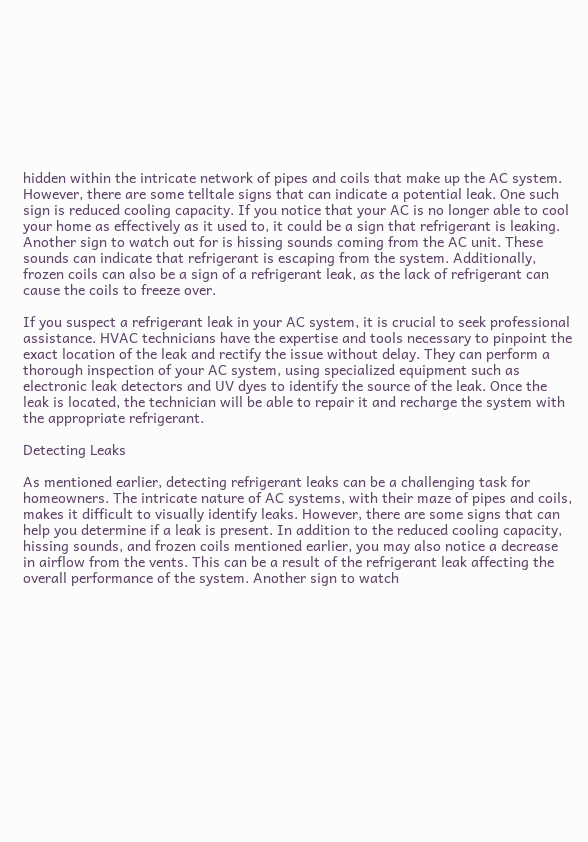hidden within the intricate network of pipes and coils that make up the AC system. However, there are some telltale signs that can indicate a potential leak. One such sign is reduced cooling capacity. If you notice that your AC is no longer able to cool your home as effectively as it used to, it could be a sign that refrigerant is leaking. Another sign to watch out for is hissing sounds coming from the AC unit. These sounds can indicate that refrigerant is escaping from the system. Additionally, frozen coils can also be a sign of a refrigerant leak, as the lack of refrigerant can cause the coils to freeze over.

If you suspect a refrigerant leak in your AC system, it is crucial to seek professional assistance. HVAC technicians have the expertise and tools necessary to pinpoint the exact location of the leak and rectify the issue without delay. They can perform a thorough inspection of your AC system, using specialized equipment such as electronic leak detectors and UV dyes to identify the source of the leak. Once the leak is located, the technician will be able to repair it and recharge the system with the appropriate refrigerant.

Detecting Leaks

As mentioned earlier, detecting refrigerant leaks can be a challenging task for homeowners. The intricate nature of AC systems, with their maze of pipes and coils, makes it difficult to visually identify leaks. However, there are some signs that can help you determine if a leak is present. In addition to the reduced cooling capacity, hissing sounds, and frozen coils mentioned earlier, you may also notice a decrease in airflow from the vents. This can be a result of the refrigerant leak affecting the overall performance of the system. Another sign to watch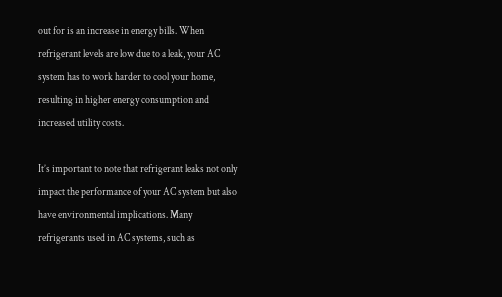out for is an increase in energy bills. When refrigerant levels are low due to a leak, your AC system has to work harder to cool your home, resulting in higher energy consumption and increased utility costs.

It’s important to note that refrigerant leaks not only impact the performance of your AC system but also have environmental implications. Many refrigerants used in AC systems, such as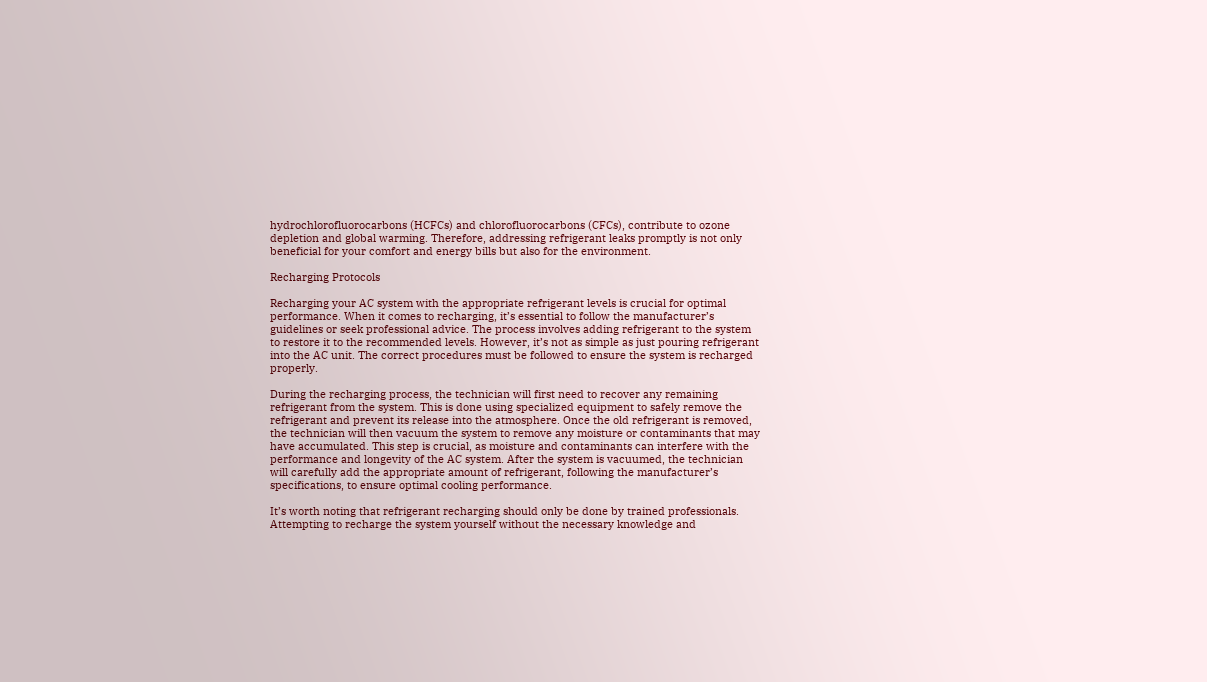hydrochlorofluorocarbons (HCFCs) and chlorofluorocarbons (CFCs), contribute to ozone depletion and global warming. Therefore, addressing refrigerant leaks promptly is not only beneficial for your comfort and energy bills but also for the environment.

Recharging Protocols

Recharging your AC system with the appropriate refrigerant levels is crucial for optimal performance. When it comes to recharging, it’s essential to follow the manufacturer’s guidelines or seek professional advice. The process involves adding refrigerant to the system to restore it to the recommended levels. However, it’s not as simple as just pouring refrigerant into the AC unit. The correct procedures must be followed to ensure the system is recharged properly.

During the recharging process, the technician will first need to recover any remaining refrigerant from the system. This is done using specialized equipment to safely remove the refrigerant and prevent its release into the atmosphere. Once the old refrigerant is removed, the technician will then vacuum the system to remove any moisture or contaminants that may have accumulated. This step is crucial, as moisture and contaminants can interfere with the performance and longevity of the AC system. After the system is vacuumed, the technician will carefully add the appropriate amount of refrigerant, following the manufacturer’s specifications, to ensure optimal cooling performance.

It’s worth noting that refrigerant recharging should only be done by trained professionals. Attempting to recharge the system yourself without the necessary knowledge and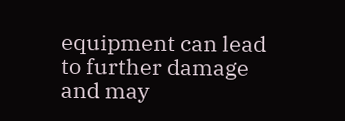equipment can lead to further damage and may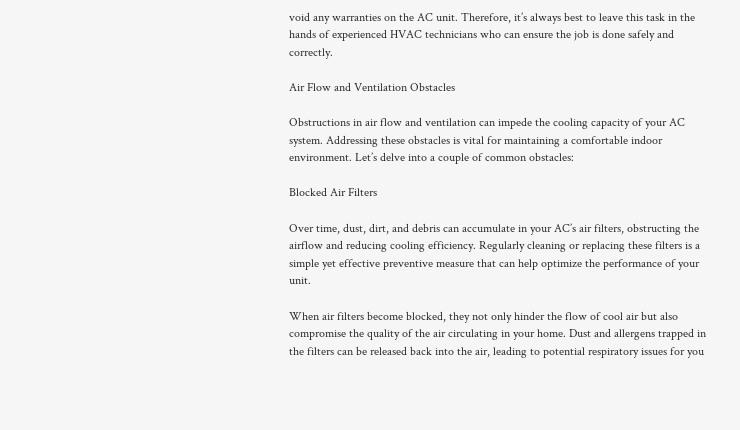void any warranties on the AC unit. Therefore, it’s always best to leave this task in the hands of experienced HVAC technicians who can ensure the job is done safely and correctly.

Air Flow and Ventilation Obstacles

Obstructions in air flow and ventilation can impede the cooling capacity of your AC system. Addressing these obstacles is vital for maintaining a comfortable indoor environment. Let’s delve into a couple of common obstacles:

Blocked Air Filters

Over time, dust, dirt, and debris can accumulate in your AC’s air filters, obstructing the airflow and reducing cooling efficiency. Regularly cleaning or replacing these filters is a simple yet effective preventive measure that can help optimize the performance of your unit.

When air filters become blocked, they not only hinder the flow of cool air but also compromise the quality of the air circulating in your home. Dust and allergens trapped in the filters can be released back into the air, leading to potential respiratory issues for you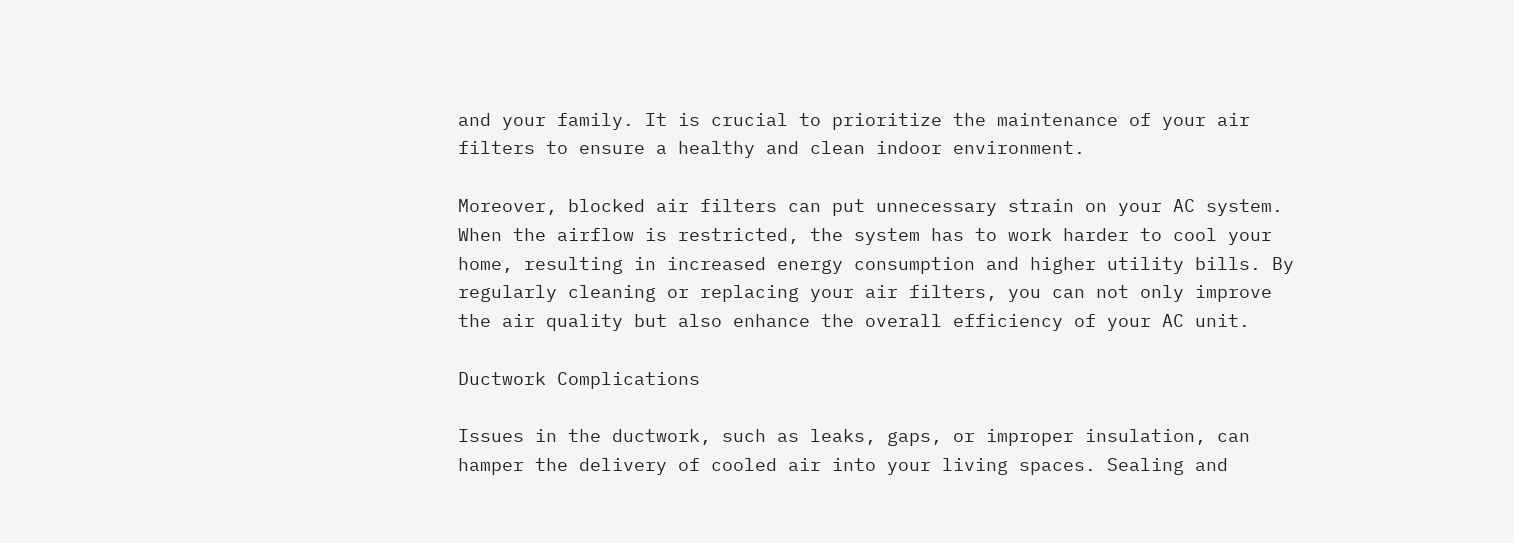and your family. It is crucial to prioritize the maintenance of your air filters to ensure a healthy and clean indoor environment.

Moreover, blocked air filters can put unnecessary strain on your AC system. When the airflow is restricted, the system has to work harder to cool your home, resulting in increased energy consumption and higher utility bills. By regularly cleaning or replacing your air filters, you can not only improve the air quality but also enhance the overall efficiency of your AC unit.

Ductwork Complications

Issues in the ductwork, such as leaks, gaps, or improper insulation, can hamper the delivery of cooled air into your living spaces. Sealing and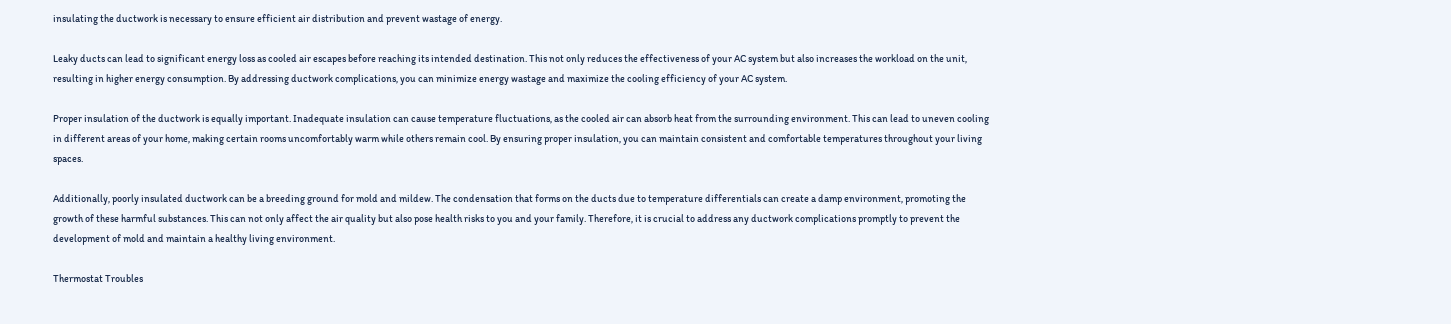insulating the ductwork is necessary to ensure efficient air distribution and prevent wastage of energy.

Leaky ducts can lead to significant energy loss as cooled air escapes before reaching its intended destination. This not only reduces the effectiveness of your AC system but also increases the workload on the unit, resulting in higher energy consumption. By addressing ductwork complications, you can minimize energy wastage and maximize the cooling efficiency of your AC system.

Proper insulation of the ductwork is equally important. Inadequate insulation can cause temperature fluctuations, as the cooled air can absorb heat from the surrounding environment. This can lead to uneven cooling in different areas of your home, making certain rooms uncomfortably warm while others remain cool. By ensuring proper insulation, you can maintain consistent and comfortable temperatures throughout your living spaces.

Additionally, poorly insulated ductwork can be a breeding ground for mold and mildew. The condensation that forms on the ducts due to temperature differentials can create a damp environment, promoting the growth of these harmful substances. This can not only affect the air quality but also pose health risks to you and your family. Therefore, it is crucial to address any ductwork complications promptly to prevent the development of mold and maintain a healthy living environment.

Thermostat Troubles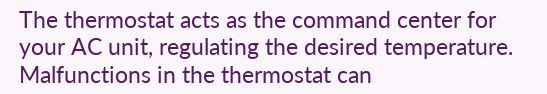The thermostat acts as the command center for your AC unit, regulating the desired temperature. Malfunctions in the thermostat can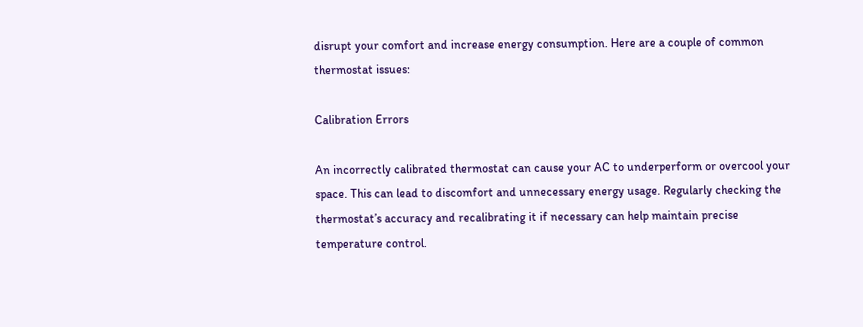disrupt your comfort and increase energy consumption. Here are a couple of common thermostat issues:

Calibration Errors

An incorrectly calibrated thermostat can cause your AC to underperform or overcool your space. This can lead to discomfort and unnecessary energy usage. Regularly checking the thermostat’s accuracy and recalibrating it if necessary can help maintain precise temperature control.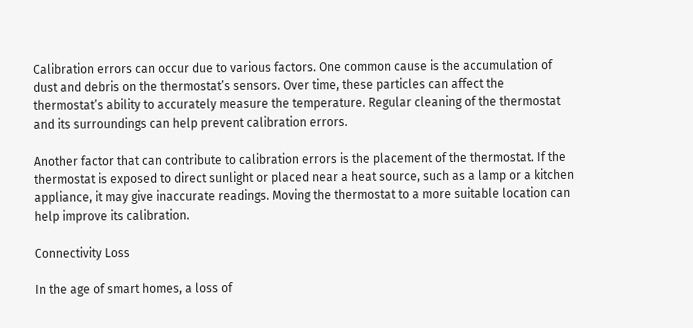Calibration errors can occur due to various factors. One common cause is the accumulation of dust and debris on the thermostat’s sensors. Over time, these particles can affect the thermostat’s ability to accurately measure the temperature. Regular cleaning of the thermostat and its surroundings can help prevent calibration errors.

Another factor that can contribute to calibration errors is the placement of the thermostat. If the thermostat is exposed to direct sunlight or placed near a heat source, such as a lamp or a kitchen appliance, it may give inaccurate readings. Moving the thermostat to a more suitable location can help improve its calibration.

Connectivity Loss

In the age of smart homes, a loss of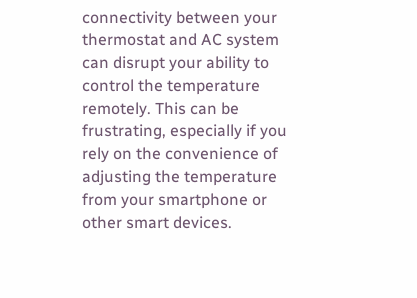connectivity between your thermostat and AC system can disrupt your ability to control the temperature remotely. This can be frustrating, especially if you rely on the convenience of adjusting the temperature from your smartphone or other smart devices.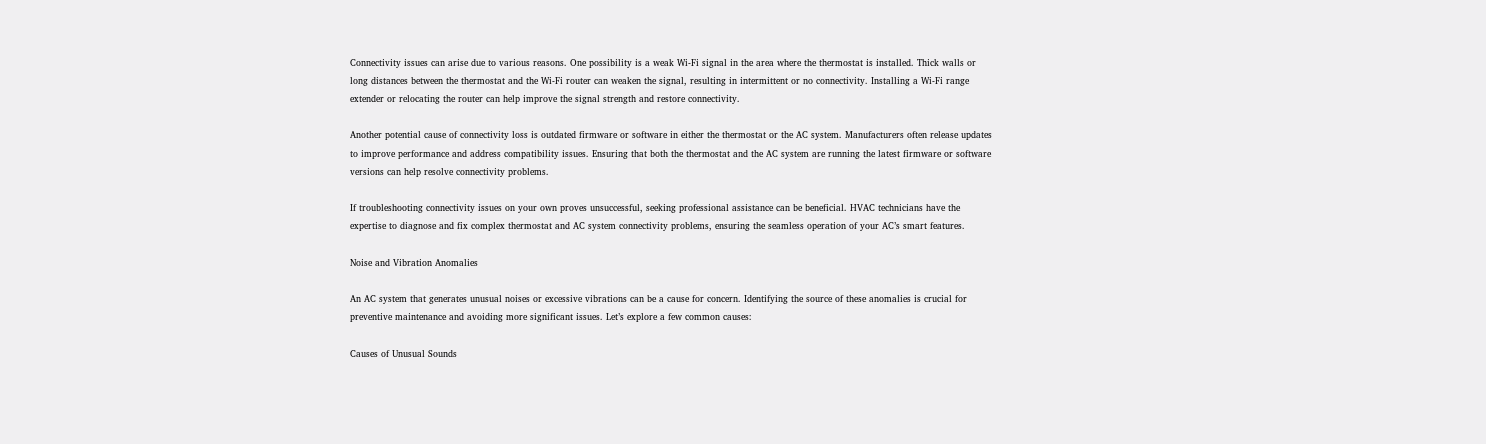Connectivity issues can arise due to various reasons. One possibility is a weak Wi-Fi signal in the area where the thermostat is installed. Thick walls or long distances between the thermostat and the Wi-Fi router can weaken the signal, resulting in intermittent or no connectivity. Installing a Wi-Fi range extender or relocating the router can help improve the signal strength and restore connectivity.

Another potential cause of connectivity loss is outdated firmware or software in either the thermostat or the AC system. Manufacturers often release updates to improve performance and address compatibility issues. Ensuring that both the thermostat and the AC system are running the latest firmware or software versions can help resolve connectivity problems.

If troubleshooting connectivity issues on your own proves unsuccessful, seeking professional assistance can be beneficial. HVAC technicians have the expertise to diagnose and fix complex thermostat and AC system connectivity problems, ensuring the seamless operation of your AC’s smart features.

Noise and Vibration Anomalies

An AC system that generates unusual noises or excessive vibrations can be a cause for concern. Identifying the source of these anomalies is crucial for preventive maintenance and avoiding more significant issues. Let’s explore a few common causes:

Causes of Unusual Sounds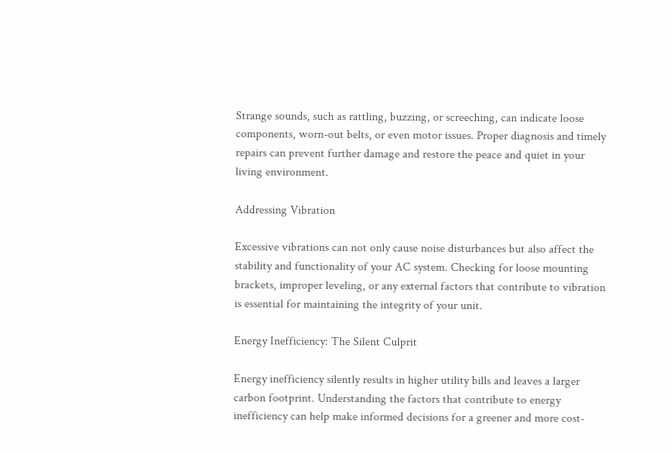Strange sounds, such as rattling, buzzing, or screeching, can indicate loose components, worn-out belts, or even motor issues. Proper diagnosis and timely repairs can prevent further damage and restore the peace and quiet in your living environment.

Addressing Vibration

Excessive vibrations can not only cause noise disturbances but also affect the stability and functionality of your AC system. Checking for loose mounting brackets, improper leveling, or any external factors that contribute to vibration is essential for maintaining the integrity of your unit.

Energy Inefficiency: The Silent Culprit

Energy inefficiency silently results in higher utility bills and leaves a larger carbon footprint. Understanding the factors that contribute to energy inefficiency can help make informed decisions for a greener and more cost-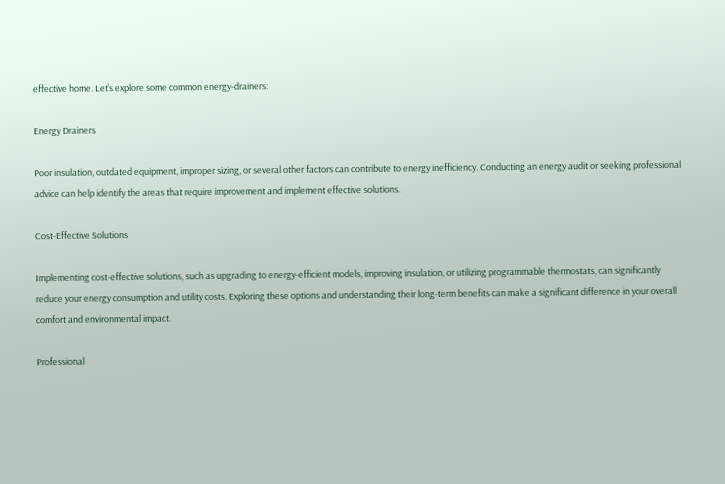effective home. Let’s explore some common energy-drainers:

Energy Drainers

Poor insulation, outdated equipment, improper sizing, or several other factors can contribute to energy inefficiency. Conducting an energy audit or seeking professional advice can help identify the areas that require improvement and implement effective solutions.

Cost-Effective Solutions

Implementing cost-effective solutions, such as upgrading to energy-efficient models, improving insulation, or utilizing programmable thermostats, can significantly reduce your energy consumption and utility costs. Exploring these options and understanding their long-term benefits can make a significant difference in your overall comfort and environmental impact.

Professional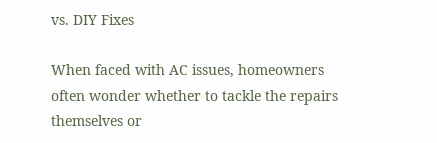vs. DIY Fixes

When faced with AC issues, homeowners often wonder whether to tackle the repairs themselves or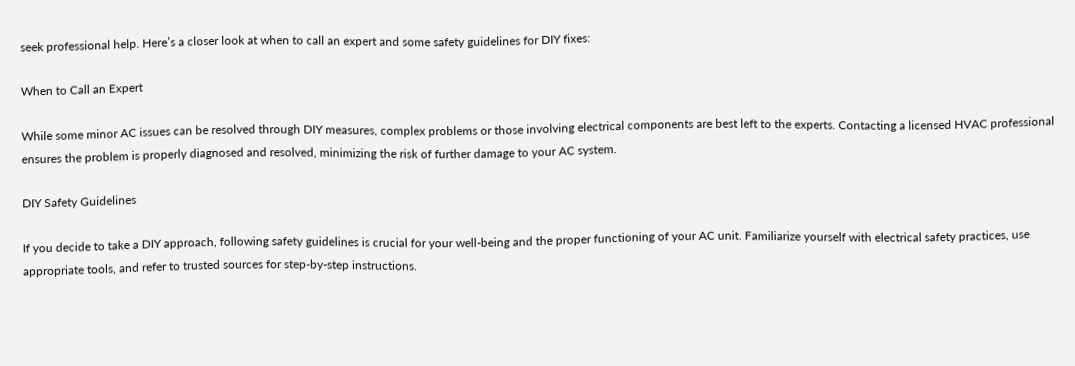seek professional help. Here’s a closer look at when to call an expert and some safety guidelines for DIY fixes:

When to Call an Expert

While some minor AC issues can be resolved through DIY measures, complex problems or those involving electrical components are best left to the experts. Contacting a licensed HVAC professional ensures the problem is properly diagnosed and resolved, minimizing the risk of further damage to your AC system.

DIY Safety Guidelines

If you decide to take a DIY approach, following safety guidelines is crucial for your well-being and the proper functioning of your AC unit. Familiarize yourself with electrical safety practices, use appropriate tools, and refer to trusted sources for step-by-step instructions.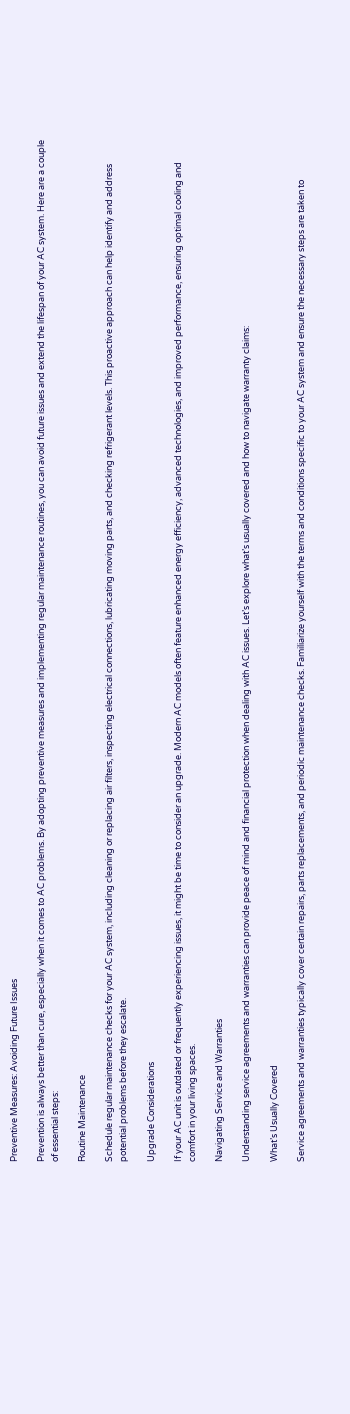Preventive Measures: Avoiding Future Issues

Prevention is always better than cure, especially when it comes to AC problems. By adopting preventive measures and implementing regular maintenance routines, you can avoid future issues and extend the lifespan of your AC system. Here are a couple of essential steps:

Routine Maintenance

Schedule regular maintenance checks for your AC system, including cleaning or replacing air filters, inspecting electrical connections, lubricating moving parts, and checking refrigerant levels. This proactive approach can help identify and address potential problems before they escalate.

Upgrade Considerations

If your AC unit is outdated or frequently experiencing issues, it might be time to consider an upgrade. Modern AC models often feature enhanced energy efficiency, advanced technologies, and improved performance, ensuring optimal cooling and comfort in your living spaces.

Navigating Service and Warranties

Understanding service agreements and warranties can provide peace of mind and financial protection when dealing with AC issues. Let’s explore what’s usually covered and how to navigate warranty claims:

What’s Usually Covered

Service agreements and warranties typically cover certain repairs, parts replacements, and periodic maintenance checks. Familiarize yourself with the terms and conditions specific to your AC system and ensure the necessary steps are taken to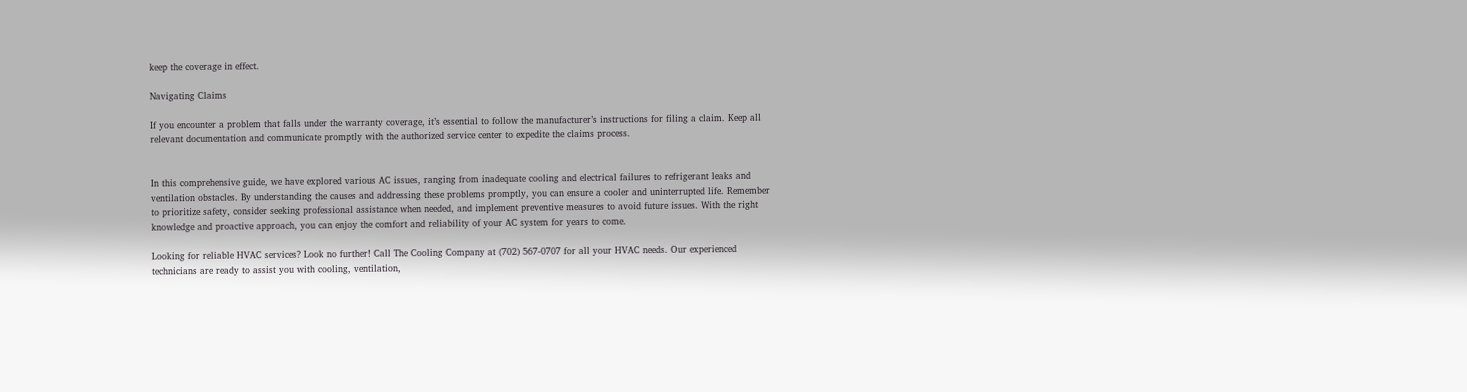keep the coverage in effect.

Navigating Claims

If you encounter a problem that falls under the warranty coverage, it’s essential to follow the manufacturer’s instructions for filing a claim. Keep all relevant documentation and communicate promptly with the authorized service center to expedite the claims process.


In this comprehensive guide, we have explored various AC issues, ranging from inadequate cooling and electrical failures to refrigerant leaks and ventilation obstacles. By understanding the causes and addressing these problems promptly, you can ensure a cooler and uninterrupted life. Remember to prioritize safety, consider seeking professional assistance when needed, and implement preventive measures to avoid future issues. With the right knowledge and proactive approach, you can enjoy the comfort and reliability of your AC system for years to come.

Looking for reliable HVAC services? Look no further! Call The Cooling Company at (702) 567-0707 for all your HVAC needs. Our experienced technicians are ready to assist you with cooling, ventilation,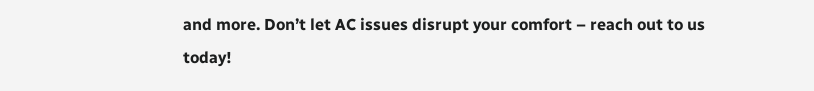and more. Don’t let AC issues disrupt your comfort – reach out to us today!